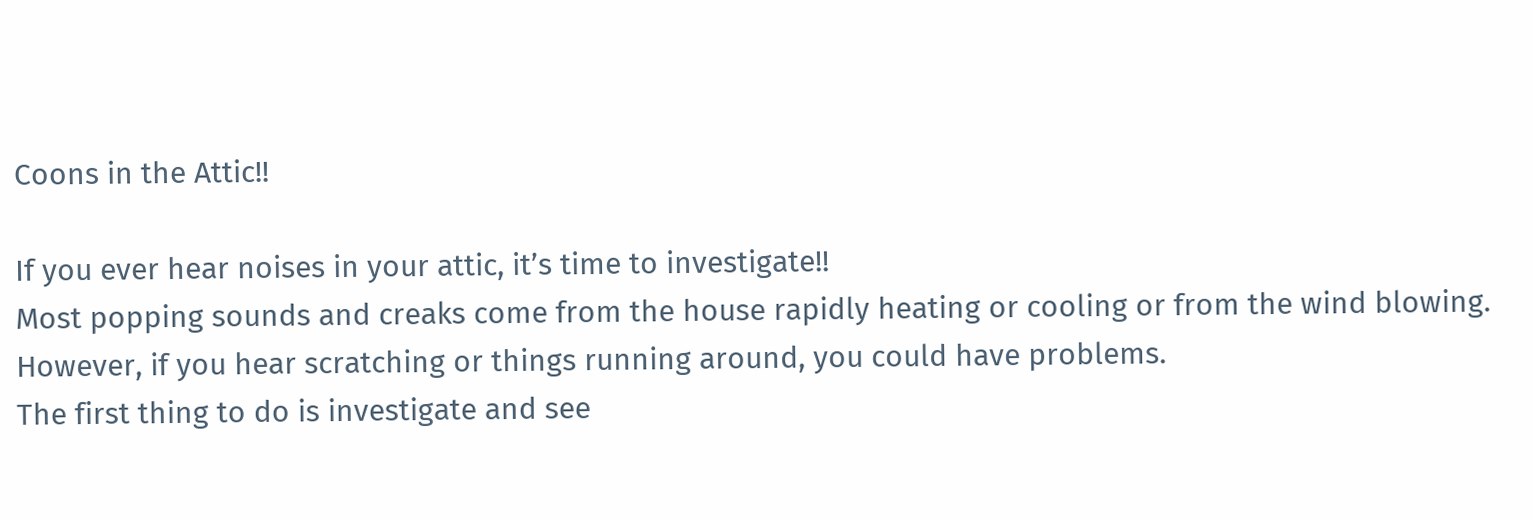Coons in the Attic!!

If you ever hear noises in your attic, it’s time to investigate!!
Most popping sounds and creaks come from the house rapidly heating or cooling or from the wind blowing.  However, if you hear scratching or things running around, you could have problems.
The first thing to do is investigate and see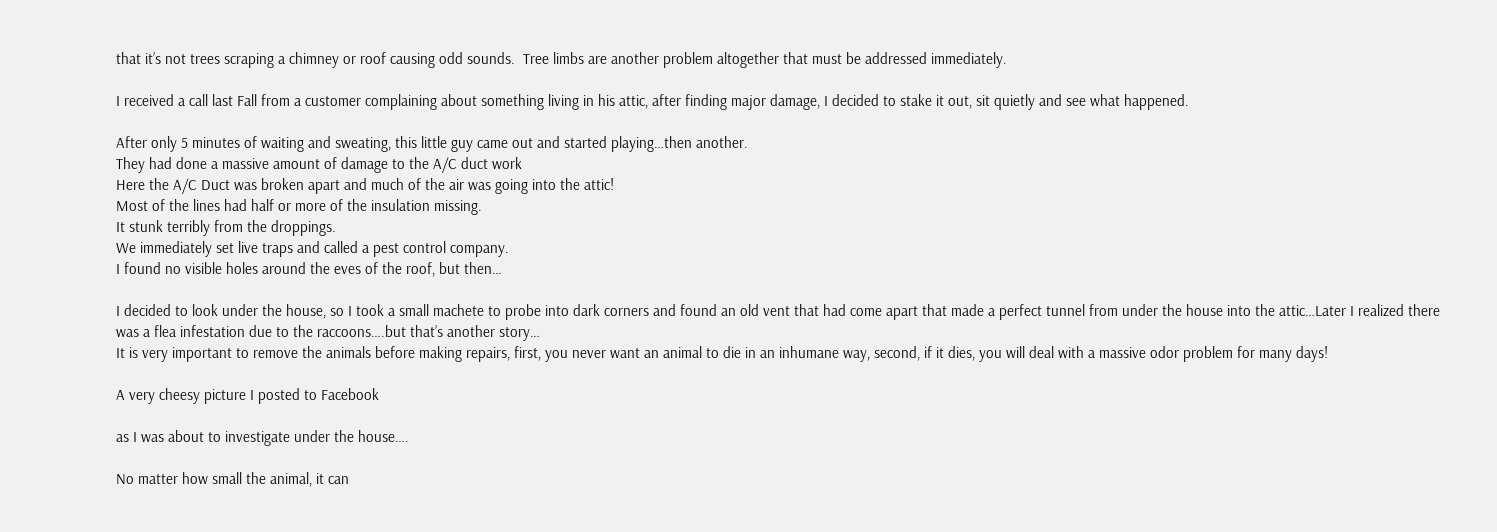that it’s not trees scraping a chimney or roof causing odd sounds.  Tree limbs are another problem altogether that must be addressed immediately.

I received a call last Fall from a customer complaining about something living in his attic, after finding major damage, I decided to stake it out, sit quietly and see what happened.

After only 5 minutes of waiting and sweating, this little guy came out and started playing…then another.
They had done a massive amount of damage to the A/C duct work
Here the A/C Duct was broken apart and much of the air was going into the attic!
Most of the lines had half or more of the insulation missing.
It stunk terribly from the droppings.
We immediately set live traps and called a pest control company.
I found no visible holes around the eves of the roof, but then…

I decided to look under the house, so I took a small machete to probe into dark corners and found an old vent that had come apart that made a perfect tunnel from under the house into the attic…Later I realized there was a flea infestation due to the raccoons….but that’s another story…
It is very important to remove the animals before making repairs, first, you never want an animal to die in an inhumane way, second, if it dies, you will deal with a massive odor problem for many days!

A very cheesy picture I posted to Facebook

as I was about to investigate under the house….

No matter how small the animal, it can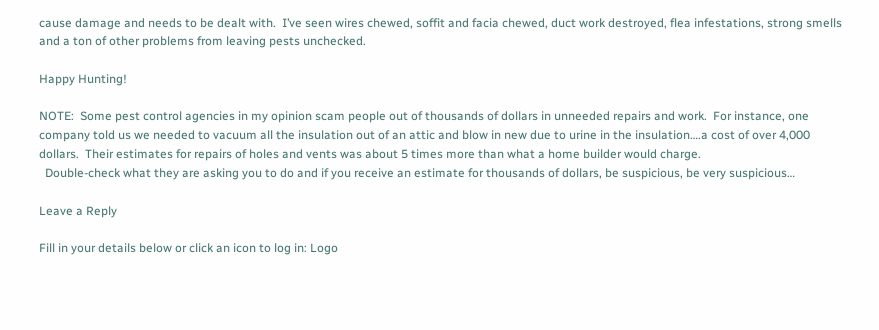cause damage and needs to be dealt with.  I’ve seen wires chewed, soffit and facia chewed, duct work destroyed, flea infestations, strong smells and a ton of other problems from leaving pests unchecked.

Happy Hunting!

NOTE:  Some pest control agencies in my opinion scam people out of thousands of dollars in unneeded repairs and work.  For instance, one company told us we needed to vacuum all the insulation out of an attic and blow in new due to urine in the insulation….a cost of over 4,000 dollars.  Their estimates for repairs of holes and vents was about 5 times more than what a home builder would charge.
  Double-check what they are asking you to do and if you receive an estimate for thousands of dollars, be suspicious, be very suspicious…

Leave a Reply

Fill in your details below or click an icon to log in: Logo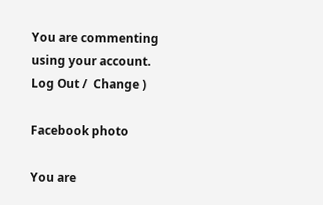You are commenting using your account. Log Out /  Change )

Facebook photo

You are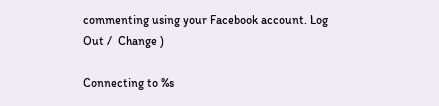commenting using your Facebook account. Log Out /  Change )

Connecting to %s